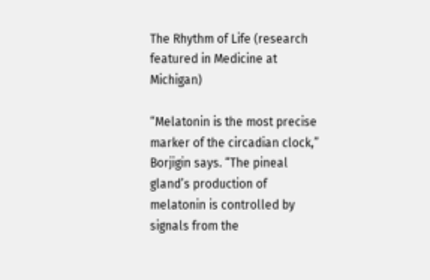The Rhythm of Life (research featured in Medicine at Michigan)

“Melatonin is the most precise marker of the circadian clock,” Borjigin says. “The pineal gland’s production of melatonin is controlled by signals from the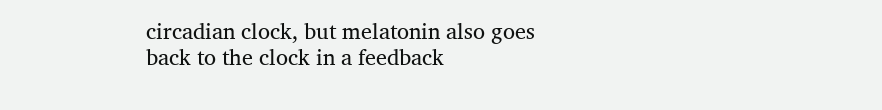circadian clock, but melatonin also goes back to the clock in a feedback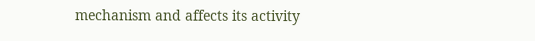mechanism and affects its activity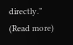directly.” (Read more)